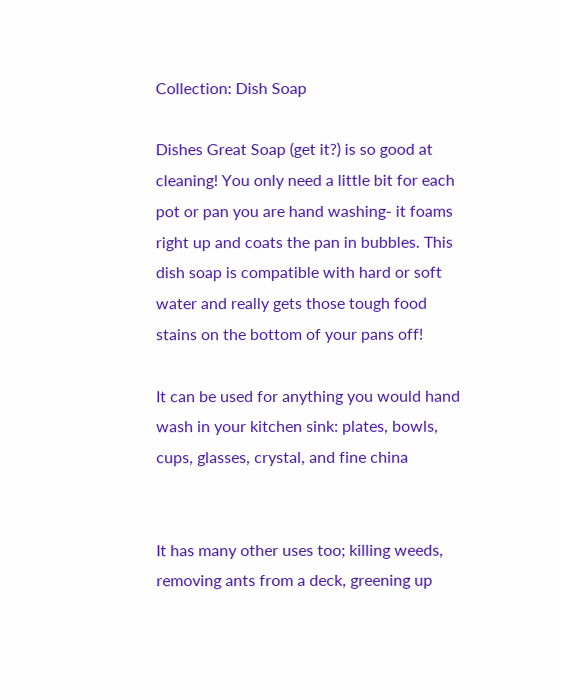Collection: Dish Soap

Dishes Great Soap (get it?) is so good at cleaning! You only need a little bit for each pot or pan you are hand washing- it foams right up and coats the pan in bubbles. This dish soap is compatible with hard or soft water and really gets those tough food stains on the bottom of your pans off!

It can be used for anything you would hand wash in your kitchen sink: plates, bowls, cups, glasses, crystal, and fine china


It has many other uses too; killing weeds, removing ants from a deck, greening up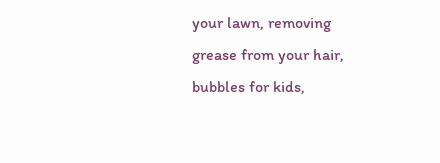your lawn, removing grease from your hair, bubbles for kids,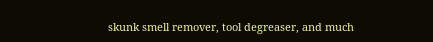skunk smell remover, tool degreaser, and much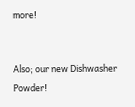more!


Also; our new Dishwasher Powder!